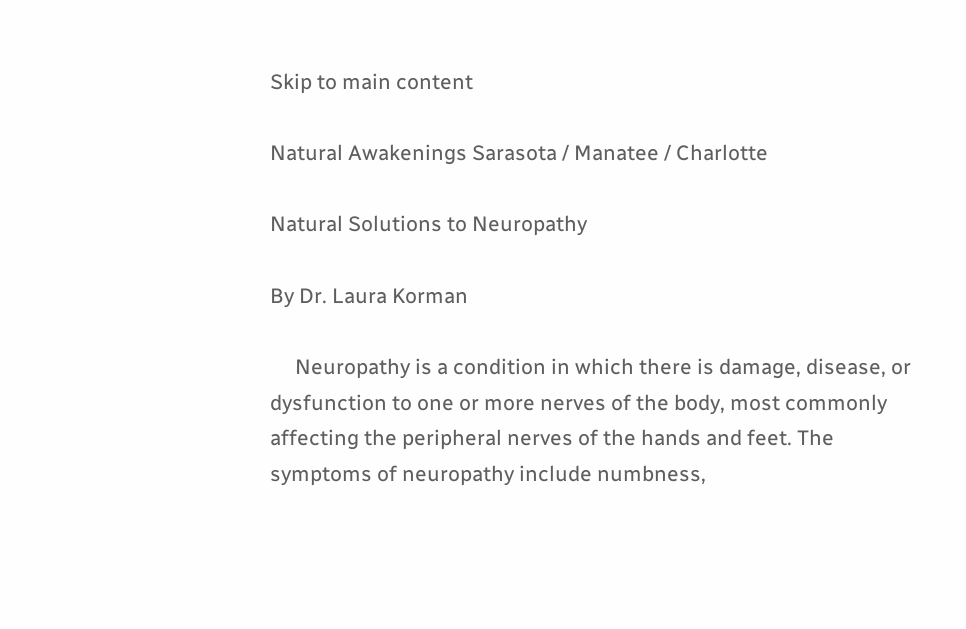Skip to main content

Natural Awakenings Sarasota / Manatee / Charlotte

Natural Solutions to Neuropathy

By Dr. Laura Korman

     Neuropathy is a condition in which there is damage, disease, or dysfunction to one or more nerves of the body, most commonly affecting the peripheral nerves of the hands and feet. The symptoms of neuropathy include numbness,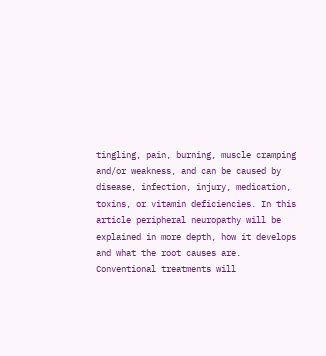tingling, pain, burning, muscle cramping and/or weakness, and can be caused by disease, infection, injury, medication, toxins, or vitamin deficiencies. In this article peripheral neuropathy will be explained in more depth, how it develops and what the root causes are. Conventional treatments will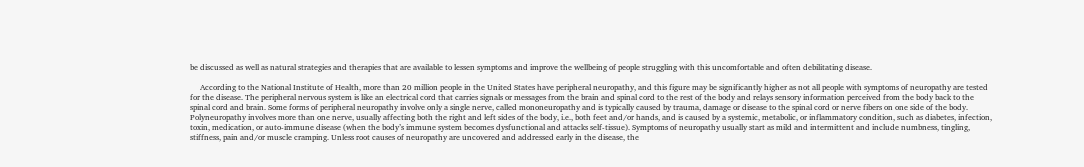be discussed as well as natural strategies and therapies that are available to lessen symptoms and improve the wellbeing of people struggling with this uncomfortable and often debilitating disease.

     According to the National Institute of Health, more than 20 million people in the United States have peripheral neuropathy, and this figure may be significantly higher as not all people with symptoms of neuropathy are tested for the disease. The peripheral nervous system is like an electrical cord that carries signals or messages from the brain and spinal cord to the rest of the body and relays sensory information perceived from the body back to the spinal cord and brain. Some forms of peripheral neuropathy involve only a single nerve, called mononeuropathy and is typically caused by trauma, damage or disease to the spinal cord or nerve fibers on one side of the body. Polyneuropathy involves more than one nerve, usually affecting both the right and left sides of the body, i.e., both feet and/or hands, and is caused by a systemic, metabolic, or inflammatory condition, such as diabetes, infection, toxin, medication, or auto-immune disease (when the body’s immune system becomes dysfunctional and attacks self-tissue). Symptoms of neuropathy usually start as mild and intermittent and include numbness, tingling, stiffness, pain and/or muscle cramping. Unless root causes of neuropathy are uncovered and addressed early in the disease, the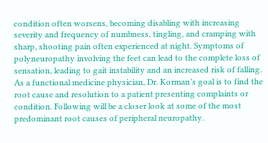condition often worsens, becoming disabling with increasing severity and frequency of numbness, tingling, and cramping with sharp, shooting pain often experienced at night. Symptoms of polyneuropathy involving the feet can lead to the complete loss of sensation, leading to gait instability and an increased risk of falling. As a functional medicine physician, Dr. Korman’s goal is to find the root cause and resolution to a patient presenting complaints or condition. Following will be a closer look at some of the most predominant root causes of peripheral neuropathy.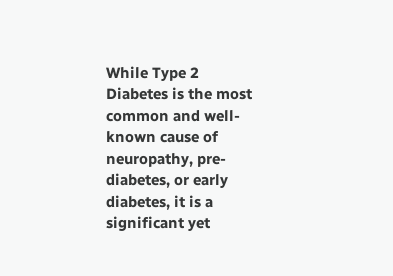While Type 2 Diabetes is the most common and well-known cause of neuropathy, pre-diabetes, or early diabetes, it is a significant yet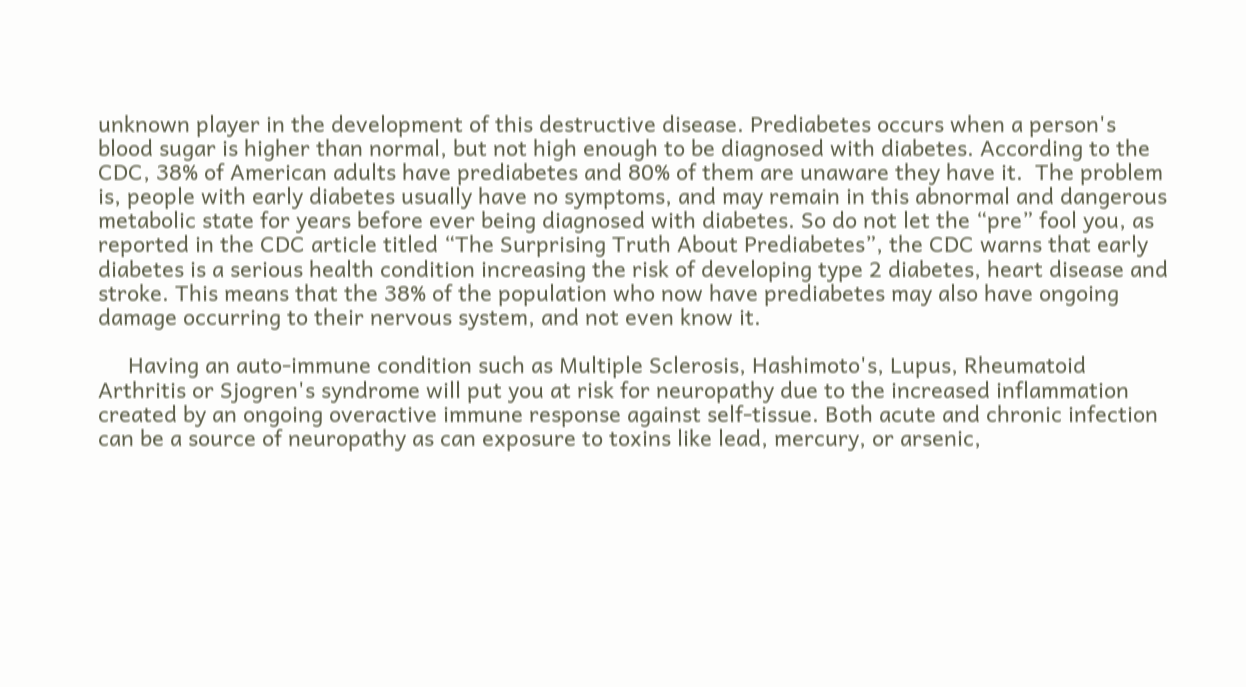unknown player in the development of this destructive disease. Prediabetes occurs when a person's blood sugar is higher than normal, but not high enough to be diagnosed with diabetes. According to the CDC, 38% of American adults have prediabetes and 80% of them are unaware they have it.  The problem is, people with early diabetes usually have no symptoms, and may remain in this abnormal and dangerous metabolic state for years before ever being diagnosed with diabetes. So do not let the “pre” fool you, as reported in the CDC article titled “The Surprising Truth About Prediabetes”, the CDC warns that early diabetes is a serious health condition increasing the risk of developing type 2 diabetes, heart disease and stroke. This means that the 38% of the population who now have prediabetes may also have ongoing damage occurring to their nervous system, and not even know it.

     Having an auto-immune condition such as Multiple Sclerosis, Hashimoto's, Lupus, Rheumatoid Arthritis or Sjogren's syndrome will put you at risk for neuropathy due to the increased inflammation created by an ongoing overactive immune response against self-tissue. Both acute and chronic infection can be a source of neuropathy as can exposure to toxins like lead, mercury, or arsenic,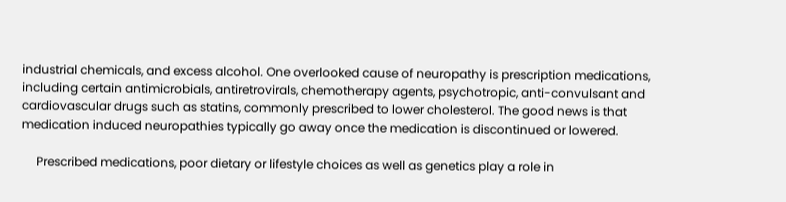industrial chemicals, and excess alcohol. One overlooked cause of neuropathy is prescription medications, including certain antimicrobials, antiretrovirals, chemotherapy agents, psychotropic, anti-convulsant and cardiovascular drugs such as statins, commonly prescribed to lower cholesterol. The good news is that medication induced neuropathies typically go away once the medication is discontinued or lowered.

     Prescribed medications, poor dietary or lifestyle choices as well as genetics play a role in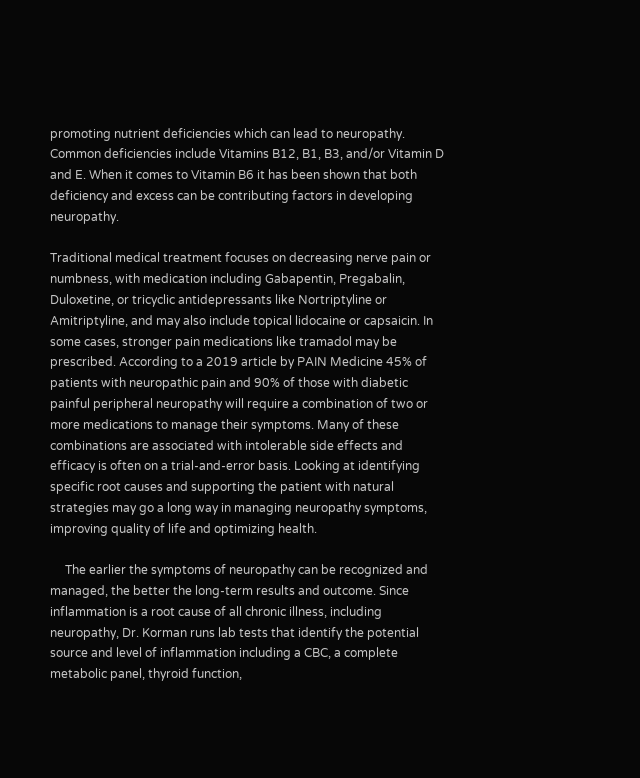promoting nutrient deficiencies which can lead to neuropathy. Common deficiencies include Vitamins B12, B1, B3, and/or Vitamin D and E. When it comes to Vitamin B6 it has been shown that both deficiency and excess can be contributing factors in developing neuropathy.

Traditional medical treatment focuses on decreasing nerve pain or numbness, with medication including Gabapentin, Pregabalin, Duloxetine, or tricyclic antidepressants like Nortriptyline or Amitriptyline, and may also include topical lidocaine or capsaicin. In some cases, stronger pain medications like tramadol may be prescribed. According to a 2019 article by PAIN Medicine 45% of patients with neuropathic pain and 90% of those with diabetic painful peripheral neuropathy will require a combination of two or more medications to manage their symptoms. Many of these combinations are associated with intolerable side effects and efficacy is often on a trial-and-error basis. Looking at identifying specific root causes and supporting the patient with natural strategies may go a long way in managing neuropathy symptoms, improving quality of life and optimizing health.

     The earlier the symptoms of neuropathy can be recognized and managed, the better the long-term results and outcome. Since inflammation is a root cause of all chronic illness, including neuropathy, Dr. Korman runs lab tests that identify the potential source and level of inflammation including a CBC, a complete metabolic panel, thyroid function,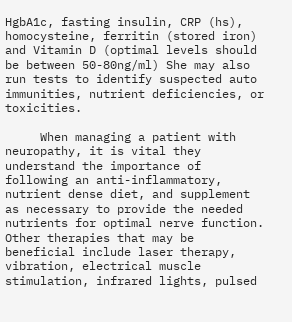HgbA1c, fasting insulin, CRP (hs), homocysteine, ferritin (stored iron) and Vitamin D (optimal levels should be between 50-80ng/ml) She may also run tests to identify suspected auto immunities, nutrient deficiencies, or toxicities.

     When managing a patient with neuropathy, it is vital they understand the importance of following an anti-inflammatory, nutrient dense diet, and supplement as necessary to provide the needed nutrients for optimal nerve function. Other therapies that may be beneficial include laser therapy, vibration, electrical muscle stimulation, infrared lights, pulsed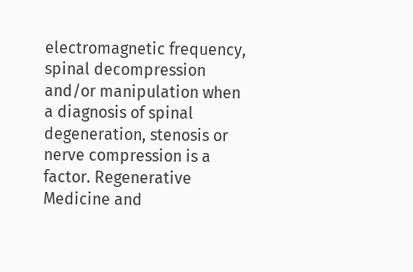electromagnetic frequency, spinal decompression and/or manipulation when a diagnosis of spinal degeneration, stenosis or nerve compression is a factor. Regenerative Medicine and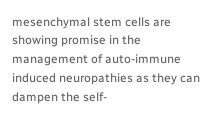mesenchymal stem cells are showing promise in the management of auto-immune induced neuropathies as they can dampen the self-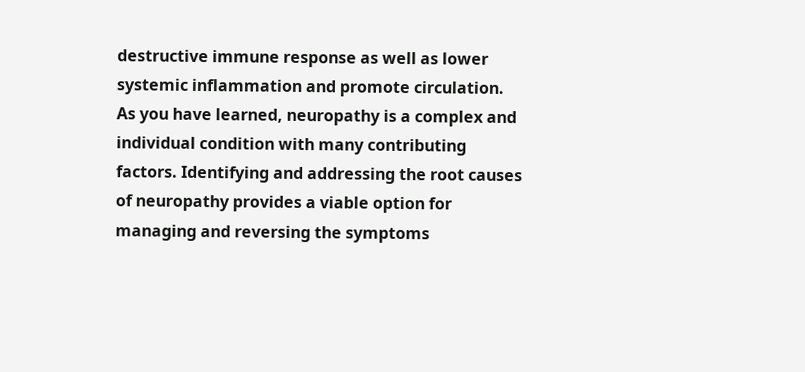destructive immune response as well as lower systemic inflammation and promote circulation. As you have learned, neuropathy is a complex and individual condition with many contributing factors. Identifying and addressing the root causes of neuropathy provides a viable option for managing and reversing the symptoms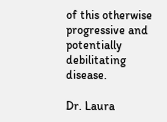of this otherwise progressive and potentially debilitating disease.

Dr. Laura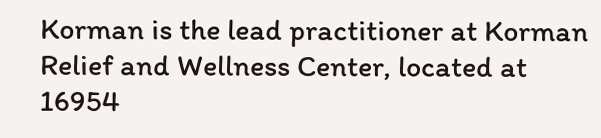Korman is the lead practitioner at Korman Relief and Wellness Center, located at 16954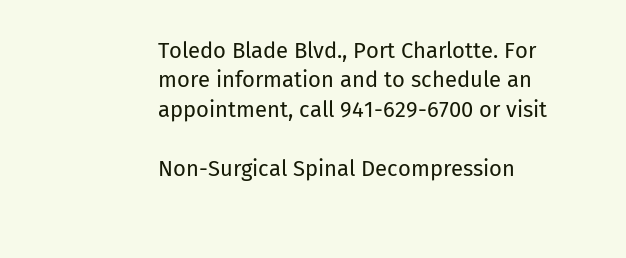Toledo Blade Blvd., Port Charlotte. For more information and to schedule an appointment, call 941-629-6700 or visit

Non-Surgical Spinal Decompression